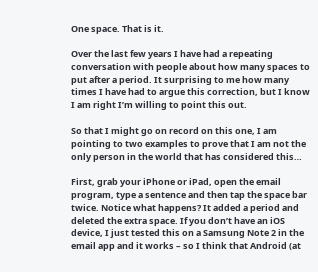One space. That is it.

Over the last few years I have had a repeating conversation with people about how many spaces to put after a period. It surprising to me how many times I have had to argue this correction, but I know I am right I’m willing to point this out.

So that I might go on record on this one, I am pointing to two examples to prove that I am not the only person in the world that has considered this…

First, grab your iPhone or iPad, open the email program, type a sentence and then tap the space bar twice. Notice what happens? It added a period and deleted the extra space. If you don’t have an iOS device, I just tested this on a Samsung Note 2 in the email app and it works – so I think that Android (at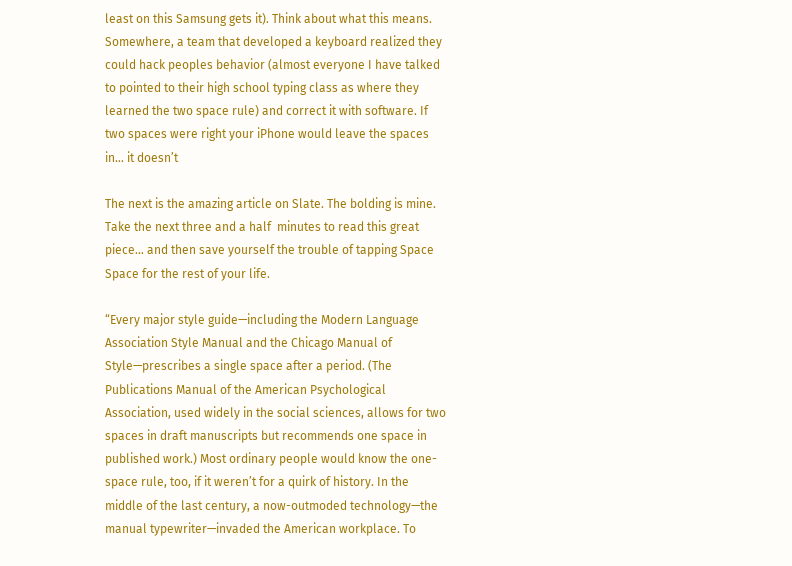least on this Samsung gets it). Think about what this means. Somewhere, a team that developed a keyboard realized they could hack peoples behavior (almost everyone I have talked to pointed to their high school typing class as where they learned the two space rule) and correct it with software. If two spaces were right your iPhone would leave the spaces in… it doesn’t

The next is the amazing article on Slate. The bolding is mine. Take the next three and a half  minutes to read this great piece… and then save yourself the trouble of tapping Space Space for the rest of your life.

“Every major style guide—including the Modern Language Association Style Manual and the Chicago Manual of Style—prescribes a single space after a period. (The Publications Manual of the American Psychological Association, used widely in the social sciences, allows for two spaces in draft manuscripts but recommends one space in published work.) Most ordinary people would know the one-space rule, too, if it weren’t for a quirk of history. In the middle of the last century, a now-outmoded technology—the manual typewriter—invaded the American workplace. To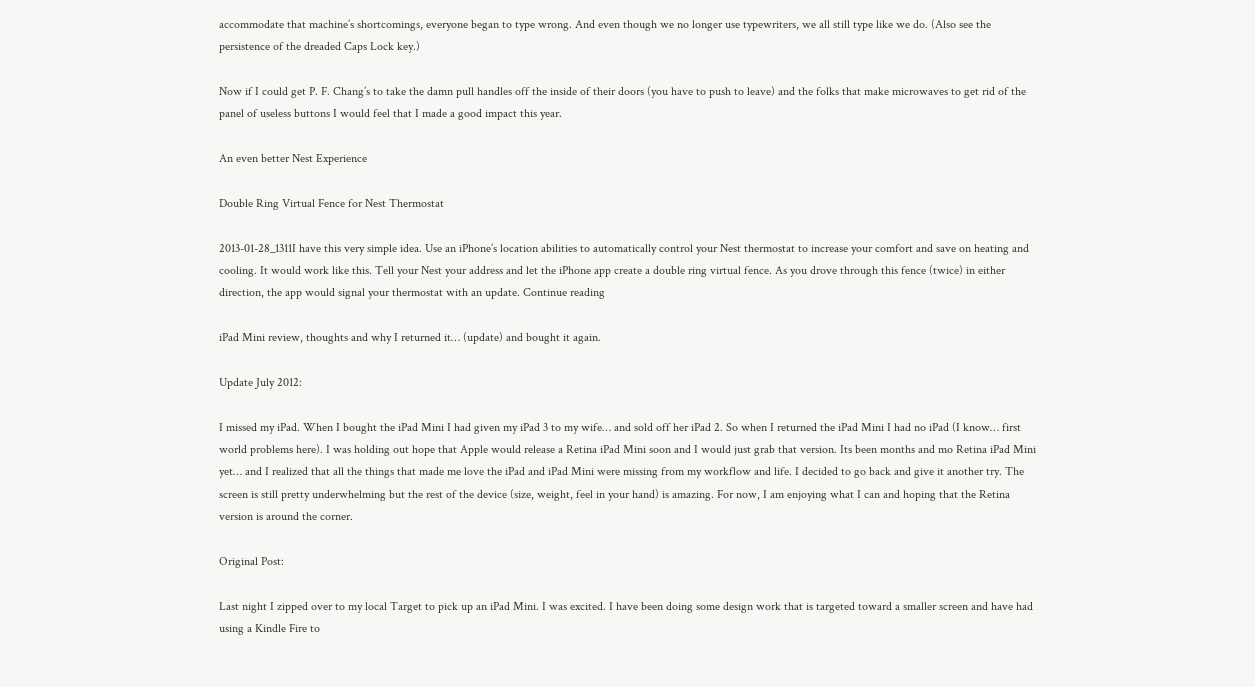accommodate that machine’s shortcomings, everyone began to type wrong. And even though we no longer use typewriters, we all still type like we do. (Also see the persistence of the dreaded Caps Lock key.)

Now if I could get P. F. Chang’s to take the damn pull handles off the inside of their doors (you have to push to leave) and the folks that make microwaves to get rid of the panel of useless buttons I would feel that I made a good impact this year.

An even better Nest Experience

Double Ring Virtual Fence for Nest Thermostat

2013-01-28_1311I have this very simple idea. Use an iPhone’s location abilities to automatically control your Nest thermostat to increase your comfort and save on heating and cooling. It would work like this. Tell your Nest your address and let the iPhone app create a double ring virtual fence. As you drove through this fence (twice) in either direction, the app would signal your thermostat with an update. Continue reading

iPad Mini review, thoughts and why I returned it… (update) and bought it again.

Update July 2012:

I missed my iPad. When I bought the iPad Mini I had given my iPad 3 to my wife… and sold off her iPad 2. So when I returned the iPad Mini I had no iPad (I know… first world problems here). I was holding out hope that Apple would release a Retina iPad Mini soon and I would just grab that version. Its been months and mo Retina iPad Mini yet… and I realized that all the things that made me love the iPad and iPad Mini were missing from my workflow and life. I decided to go back and give it another try. The screen is still pretty underwhelming but the rest of the device (size, weight, feel in your hand) is amazing. For now, I am enjoying what I can and hoping that the Retina version is around the corner.

Original Post:

Last night I zipped over to my local Target to pick up an iPad Mini. I was excited. I have been doing some design work that is targeted toward a smaller screen and have had using a Kindle Fire to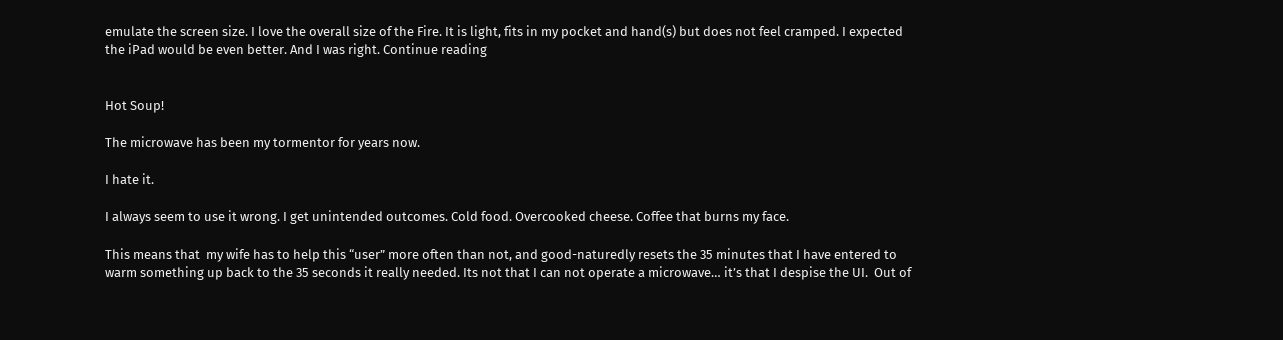emulate the screen size. I love the overall size of the Fire. It is light, fits in my pocket and hand(s) but does not feel cramped. I expected the iPad would be even better. And I was right. Continue reading


Hot Soup!

The microwave has been my tormentor for years now.

I hate it.

I always seem to use it wrong. I get unintended outcomes. Cold food. Overcooked cheese. Coffee that burns my face.

This means that  my wife has to help this “user” more often than not, and good-naturedly resets the 35 minutes that I have entered to warm something up back to the 35 seconds it really needed. Its not that I can not operate a microwave… it’s that I despise the UI.  Out of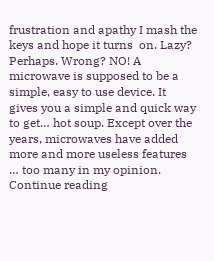frustration and apathy I mash the keys and hope it turns  on. Lazy? Perhaps. Wrong? NO! A microwave is supposed to be a simple, easy to use device. It gives you a simple and quick way to get… hot soup. Except over the years, microwaves have added more and more useless features … too many in my opinion. Continue reading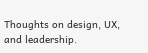Thoughts on design, UX, and leadership.